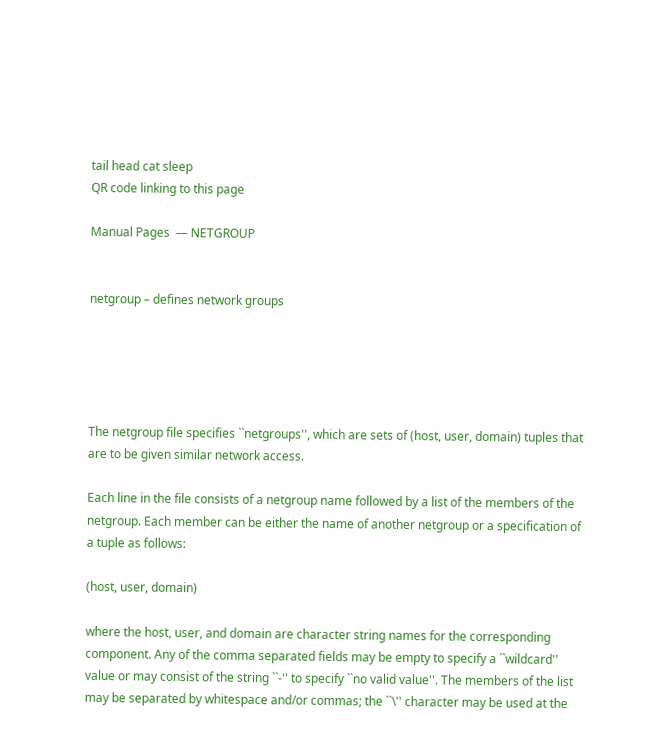tail head cat sleep
QR code linking to this page

Manual Pages  — NETGROUP


netgroup – defines network groups





The netgroup file specifies ``netgroups'', which are sets of (host, user, domain) tuples that are to be given similar network access.

Each line in the file consists of a netgroup name followed by a list of the members of the netgroup. Each member can be either the name of another netgroup or a specification of a tuple as follows:

(host, user, domain)

where the host, user, and domain are character string names for the corresponding component. Any of the comma separated fields may be empty to specify a ``wildcard'' value or may consist of the string ``-'' to specify ``no valid value''. The members of the list may be separated by whitespace and/or commas; the ``\'' character may be used at the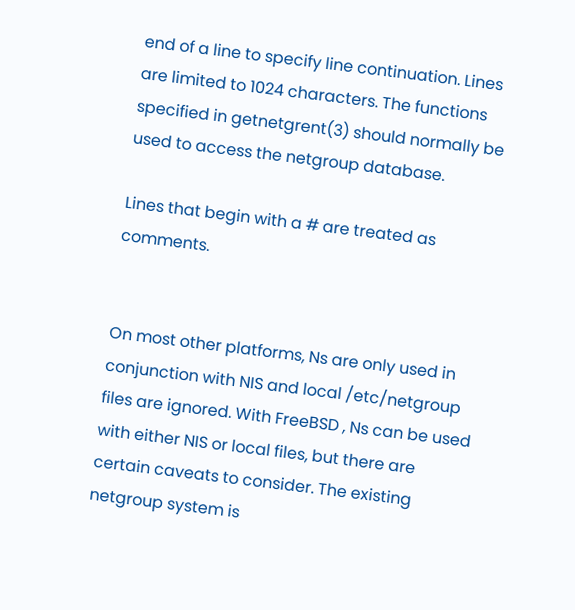end of a line to specify line continuation. Lines are limited to 1024 characters. The functions specified in getnetgrent(3) should normally be used to access the netgroup database.

Lines that begin with a # are treated as comments.


On most other platforms, Ns are only used in conjunction with NIS and local /etc/netgroup files are ignored. With FreeBSD , Ns can be used with either NIS or local files, but there are certain caveats to consider. The existing netgroup system is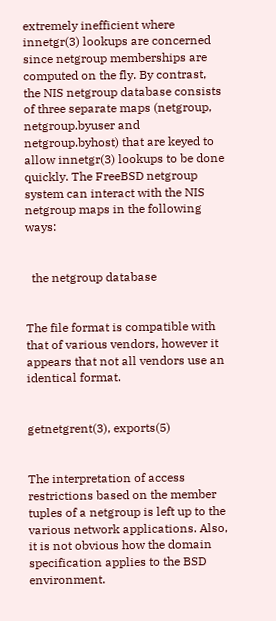extremely inefficient where innetgr(3) lookups are concerned since netgroup memberships are computed on the fly. By contrast, the NIS netgroup database consists of three separate maps (netgroup, netgroup.byuser and netgroup.byhost) that are keyed to allow innetgr(3) lookups to be done quickly. The FreeBSD netgroup system can interact with the NIS netgroup maps in the following ways:


  the netgroup database


The file format is compatible with that of various vendors, however it appears that not all vendors use an identical format.


getnetgrent(3), exports(5)


The interpretation of access restrictions based on the member tuples of a netgroup is left up to the various network applications. Also, it is not obvious how the domain specification applies to the BSD environment.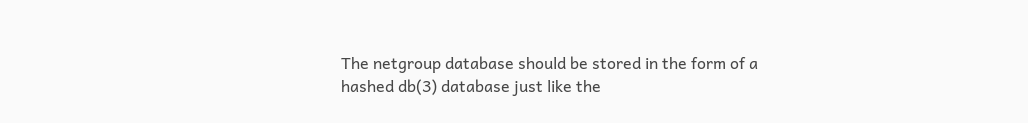The netgroup database should be stored in the form of a hashed db(3) database just like the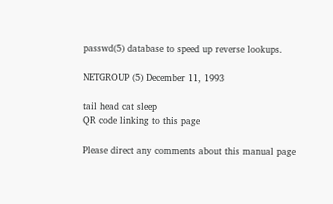passwd(5) database to speed up reverse lookups.

NETGROUP (5) December 11, 1993

tail head cat sleep
QR code linking to this page

Please direct any comments about this manual page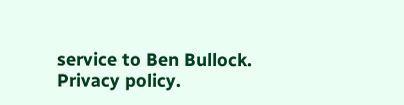service to Ben Bullock. Privacy policy.